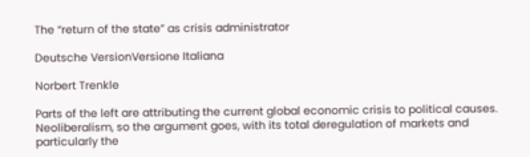The “return of the state” as crisis administrator

Deutsche VersionVersione Italiana

Norbert Trenkle

Parts of the left are attributing the current global economic crisis to political causes. Neoliberalism, so the argument goes, with its total deregulation of markets and particularly the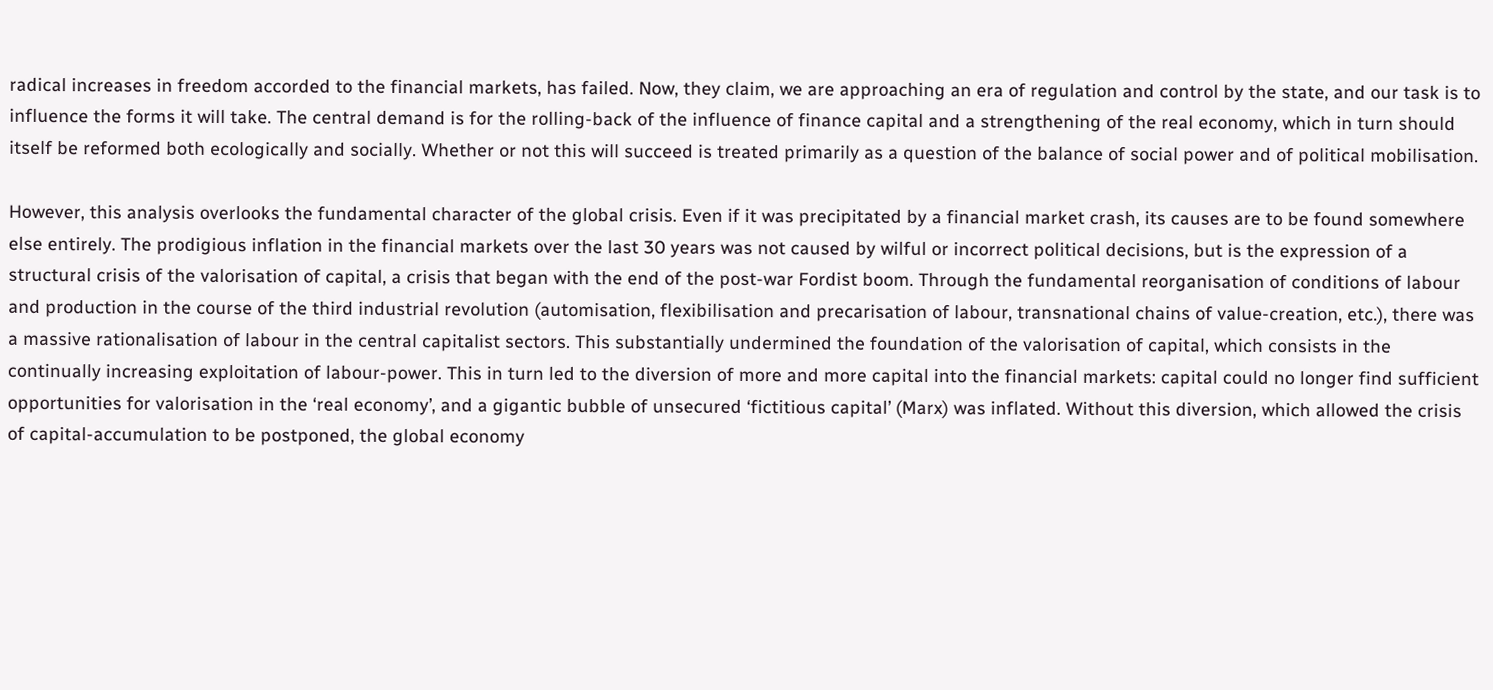radical increases in freedom accorded to the financial markets, has failed. Now, they claim, we are approaching an era of regulation and control by the state, and our task is to influence the forms it will take. The central demand is for the rolling-back of the influence of finance capital and a strengthening of the real economy, which in turn should itself be reformed both ecologically and socially. Whether or not this will succeed is treated primarily as a question of the balance of social power and of political mobilisation.

However, this analysis overlooks the fundamental character of the global crisis. Even if it was precipitated by a financial market crash, its causes are to be found somewhere else entirely. The prodigious inflation in the financial markets over the last 30 years was not caused by wilful or incorrect political decisions, but is the expression of a structural crisis of the valorisation of capital, a crisis that began with the end of the post-war Fordist boom. Through the fundamental reorganisation of conditions of labour and production in the course of the third industrial revolution (automisation, flexibilisation and precarisation of labour, transnational chains of value-creation, etc.), there was a massive rationalisation of labour in the central capitalist sectors. This substantially undermined the foundation of the valorisation of capital, which consists in the continually increasing exploitation of labour-power. This in turn led to the diversion of more and more capital into the financial markets: capital could no longer find sufficient opportunities for valorisation in the ‘real economy’, and a gigantic bubble of unsecured ‘fictitious capital’ (Marx) was inflated. Without this diversion, which allowed the crisis of capital-accumulation to be postponed, the global economy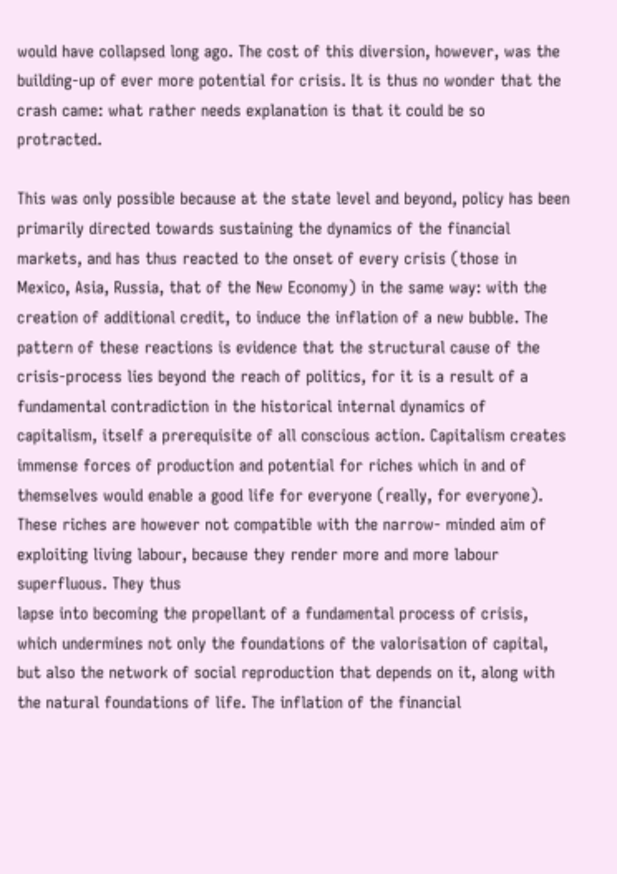would have collapsed long ago. The cost of this diversion, however, was the building-up of ever more potential for crisis. It is thus no wonder that the crash came: what rather needs explanation is that it could be so protracted.

This was only possible because at the state level and beyond, policy has been primarily directed towards sustaining the dynamics of the financial markets, and has thus reacted to the onset of every crisis (those in Mexico, Asia, Russia, that of the New Economy) in the same way: with the creation of additional credit, to induce the inflation of a new bubble. The pattern of these reactions is evidence that the structural cause of the crisis-process lies beyond the reach of politics, for it is a result of a fundamental contradiction in the historical internal dynamics of capitalism, itself a prerequisite of all conscious action. Capitalism creates immense forces of production and potential for riches which in and of themselves would enable a good life for everyone (really, for everyone). These riches are however not compatible with the narrow- minded aim of exploiting living labour, because they render more and more labour superfluous. They thus
lapse into becoming the propellant of a fundamental process of crisis, which undermines not only the foundations of the valorisation of capital, but also the network of social reproduction that depends on it, along with the natural foundations of life. The inflation of the financial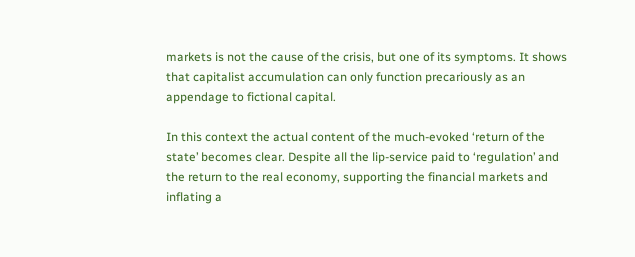markets is not the cause of the crisis, but one of its symptoms. It shows that capitalist accumulation can only function precariously as an appendage to fictional capital.

In this context the actual content of the much-evoked ‘return of the state’ becomes clear. Despite all the lip-service paid to ‘regulation’ and the return to the real economy, supporting the financial markets and inflating a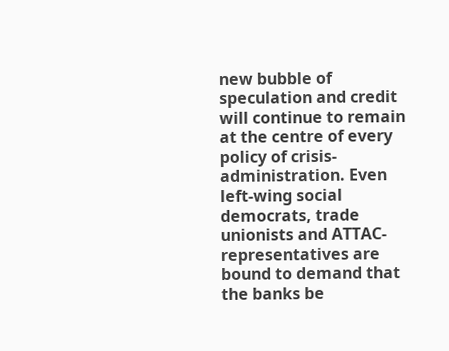new bubble of speculation and credit will continue to remain at the centre of every policy of crisis-administration. Even left-wing social democrats, trade unionists and ATTAC-representatives are bound to demand that the banks be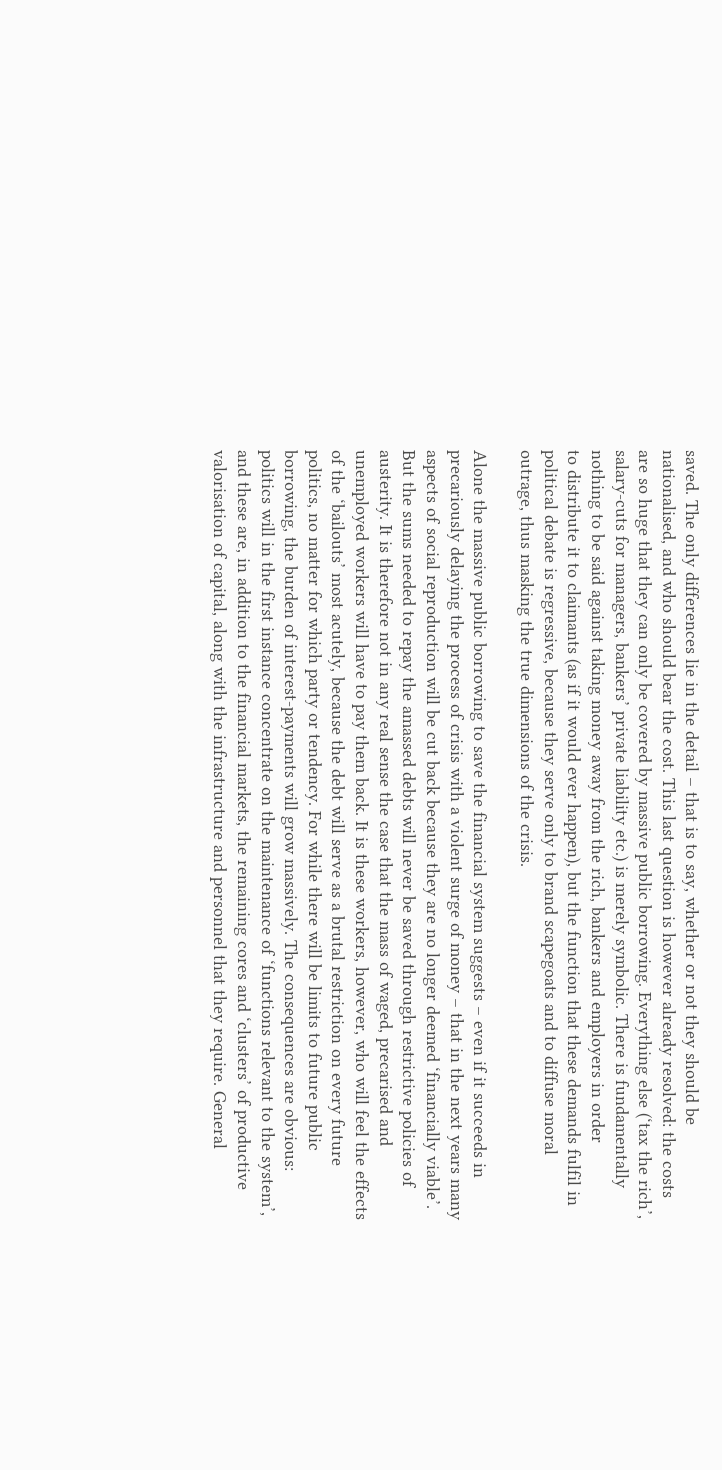saved. The only differences lie in the detail – that is to say, whether or not they should be nationalised, and who should bear the cost. This last question is however already resolved: the costs are so huge that they can only be covered by massive public borrowing. Everything else (‘tax the rich’, salary-cuts for managers, bankers’ private liability etc.) is merely symbolic. There is fundamentally nothing to be said against taking money away from the rich, bankers and employers in order
to distribute it to claimants (as if it would ever happen), but the function that these demands fulfil in political debate is regressive, because they serve only to brand scapegoats and to diffuse moral outrage, thus masking the true dimensions of the crisis.

Alone the massive public borrowing to save the financial system suggests – even if it succeeds in precariously delaying the process of crisis with a violent surge of money – that in the next years many aspects of social reproduction will be cut back because they are no longer deemed ‘financially viable’. But the sums needed to repay the amassed debts will never be saved through restrictive policies of austerity. It is therefore not in any real sense the case that the mass of waged, precarised and unemployed workers will have to pay them back. It is these workers, however, who will feel the effects of the ‘bailouts’ most acutely, because the debt will serve as a brutal restriction on every future politics, no matter for which party or tendency. For while there will be limits to future public borrowing, the burden of interest-payments will grow massively. The consequences are obvious: politics will in the first instance concentrate on the maintenance of ‘functions relevant to the system’, and these are, in addition to the financial markets, the remaining cores and ‘clusters’ of productive valorisation of capital, along with the infrastructure and personnel that they require. General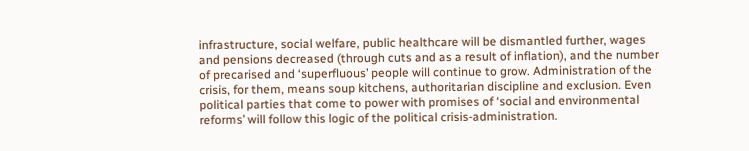infrastructure, social welfare, public healthcare will be dismantled further, wages and pensions decreased (through cuts and as a result of inflation), and the number of precarised and ‘superfluous’ people will continue to grow. Administration of the crisis, for them, means soup kitchens, authoritarian discipline and exclusion. Even political parties that come to power with promises of ‘social and environmental reforms’ will follow this logic of the political crisis-administration.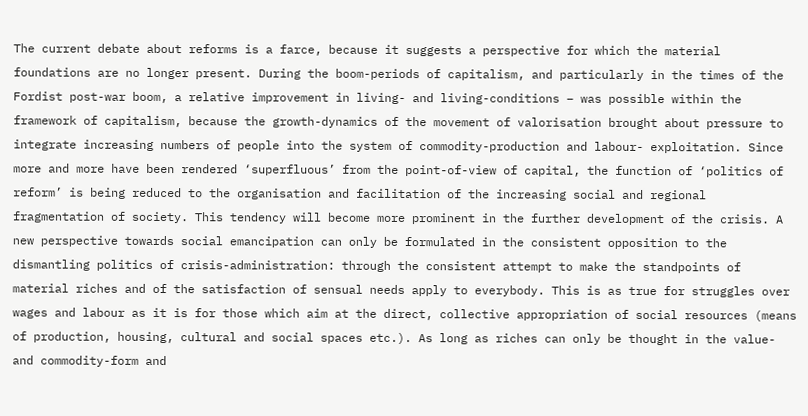The current debate about reforms is a farce, because it suggests a perspective for which the material foundations are no longer present. During the boom-periods of capitalism, and particularly in the times of the Fordist post-war boom, a relative improvement in living- and living-conditions – was possible within the framework of capitalism, because the growth-dynamics of the movement of valorisation brought about pressure to integrate increasing numbers of people into the system of commodity-production and labour- exploitation. Since more and more have been rendered ‘superfluous’ from the point-of-view of capital, the function of ‘politics of reform’ is being reduced to the organisation and facilitation of the increasing social and regional fragmentation of society. This tendency will become more prominent in the further development of the crisis. A new perspective towards social emancipation can only be formulated in the consistent opposition to the dismantling politics of crisis-administration: through the consistent attempt to make the standpoints of material riches and of the satisfaction of sensual needs apply to everybody. This is as true for struggles over wages and labour as it is for those which aim at the direct, collective appropriation of social resources (means of production, housing, cultural and social spaces etc.). As long as riches can only be thought in the value- and commodity-form and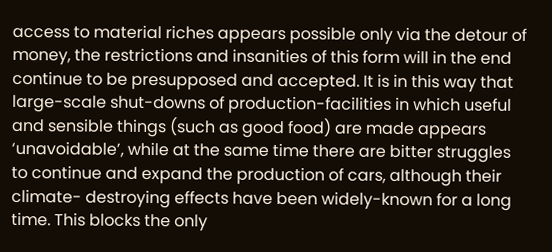access to material riches appears possible only via the detour of money, the restrictions and insanities of this form will in the end continue to be presupposed and accepted. It is in this way that large-scale shut-downs of production-facilities in which useful and sensible things (such as good food) are made appears ‘unavoidable’, while at the same time there are bitter struggles to continue and expand the production of cars, although their climate- destroying effects have been widely-known for a long time. This blocks the only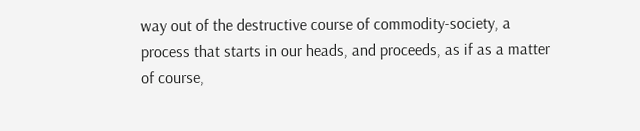way out of the destructive course of commodity-society, a process that starts in our heads, and proceeds, as if as a matter of course,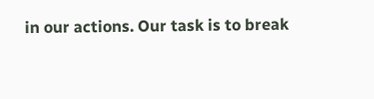in our actions. Our task is to break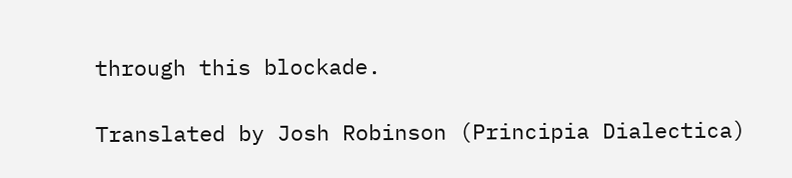through this blockade.

Translated by Josh Robinson (Principia Dialectica)